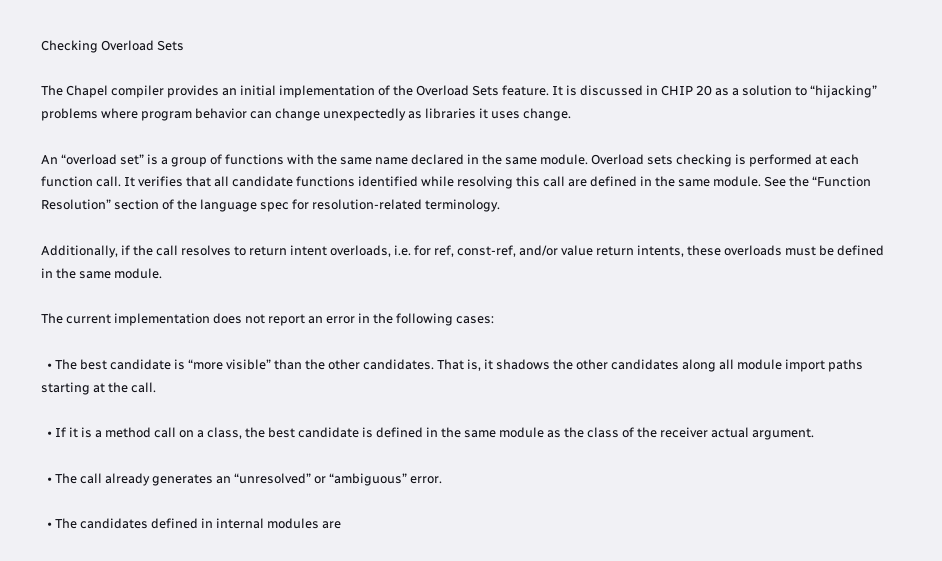Checking Overload Sets

The Chapel compiler provides an initial implementation of the Overload Sets feature. It is discussed in CHIP 20 as a solution to “hijacking” problems where program behavior can change unexpectedly as libraries it uses change.

An “overload set” is a group of functions with the same name declared in the same module. Overload sets checking is performed at each function call. It verifies that all candidate functions identified while resolving this call are defined in the same module. See the “Function Resolution” section of the language spec for resolution-related terminology.

Additionally, if the call resolves to return intent overloads, i.e. for ref, const-ref, and/or value return intents, these overloads must be defined in the same module.

The current implementation does not report an error in the following cases:

  • The best candidate is “more visible” than the other candidates. That is, it shadows the other candidates along all module import paths starting at the call.

  • If it is a method call on a class, the best candidate is defined in the same module as the class of the receiver actual argument.

  • The call already generates an “unresolved” or “ambiguous” error.

  • The candidates defined in internal modules are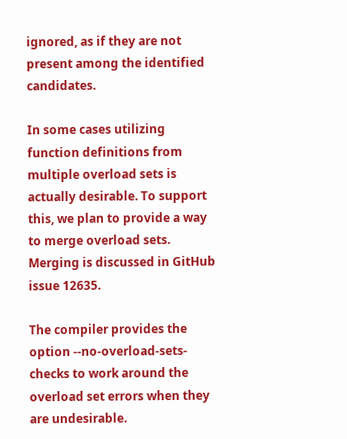ignored, as if they are not present among the identified candidates.

In some cases utilizing function definitions from multiple overload sets is actually desirable. To support this, we plan to provide a way to merge overload sets. Merging is discussed in GitHub issue 12635.

The compiler provides the option --no-overload-sets-checks to work around the overload set errors when they are undesirable.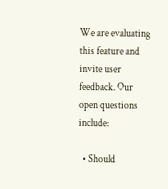We are evaluating this feature and invite user feedback. Our open questions include:

  • Should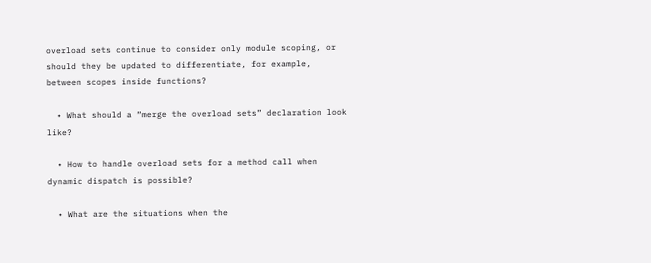overload sets continue to consider only module scoping, or should they be updated to differentiate, for example, between scopes inside functions?

  • What should a “merge the overload sets” declaration look like?

  • How to handle overload sets for a method call when dynamic dispatch is possible?

  • What are the situations when the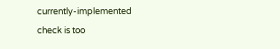currently-implemented check is too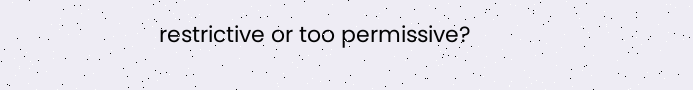restrictive or too permissive?